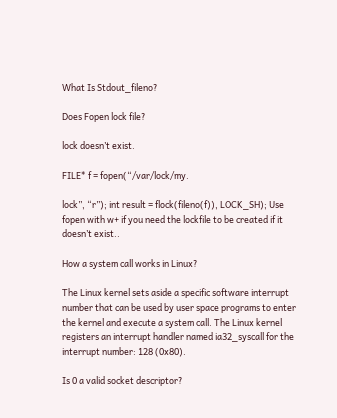What Is Stdout_fileno?

Does Fopen lock file?

lock doesn’t exist.

FILE* f = fopen(“/var/lock/my.

lock”, “r”); int result = flock(fileno(f)), LOCK_SH); Use fopen with w+ if you need the lockfile to be created if it doesn’t exist..

How a system call works in Linux?

The Linux kernel sets aside a specific software interrupt number that can be used by user space programs to enter the kernel and execute a system call. The Linux kernel registers an interrupt handler named ia32_syscall for the interrupt number: 128 (0x80).

Is 0 a valid socket descriptor?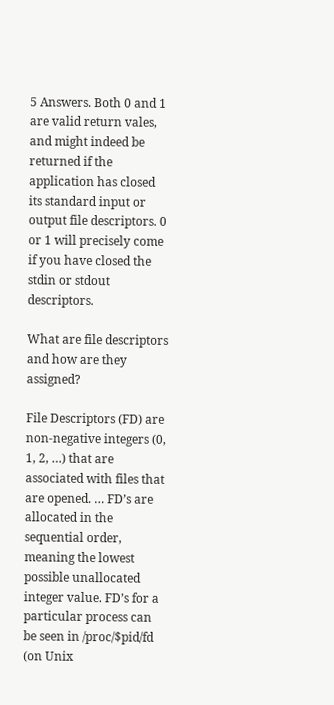5 Answers. Both 0 and 1 are valid return vales, and might indeed be returned if the application has closed its standard input or output file descriptors. 0 or 1 will precisely come if you have closed the stdin or stdout descriptors.

What are file descriptors and how are they assigned?

File Descriptors (FD) are non-negative integers (0, 1, 2, …) that are associated with files that are opened. … FD’s are allocated in the sequential order, meaning the lowest possible unallocated integer value. FD’s for a particular process can be seen in /proc/$pid/fd (on Unix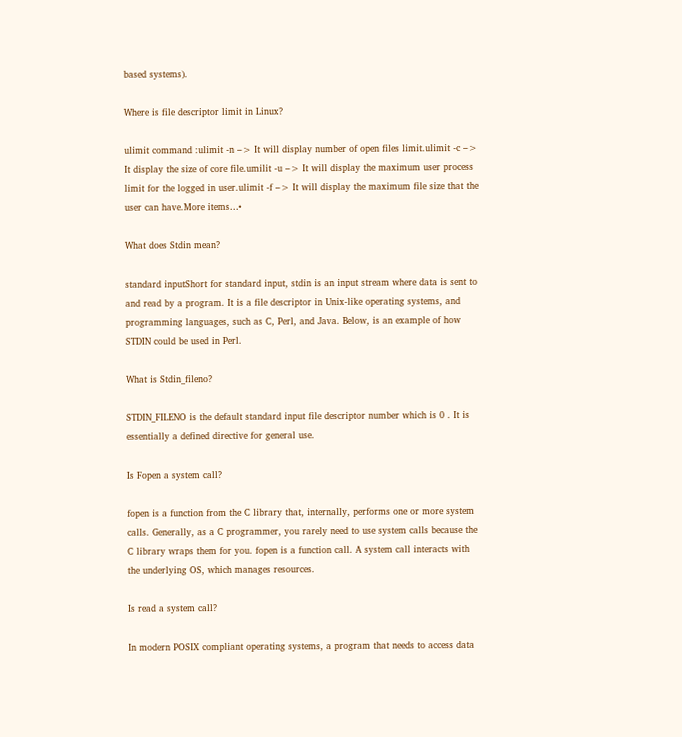based systems).

Where is file descriptor limit in Linux?

ulimit command :ulimit -n –> It will display number of open files limit.ulimit -c –> It display the size of core file.umilit -u –> It will display the maximum user process limit for the logged in user.ulimit -f –> It will display the maximum file size that the user can have.More items…•

What does Stdin mean?

standard inputShort for standard input, stdin is an input stream where data is sent to and read by a program. It is a file descriptor in Unix-like operating systems, and programming languages, such as C, Perl, and Java. Below, is an example of how STDIN could be used in Perl.

What is Stdin_fileno?

STDIN_FILENO is the default standard input file descriptor number which is 0 . It is essentially a defined directive for general use.

Is Fopen a system call?

fopen is a function from the C library that, internally, performs one or more system calls. Generally, as a C programmer, you rarely need to use system calls because the C library wraps them for you. fopen is a function call. A system call interacts with the underlying OS, which manages resources.

Is read a system call?

In modern POSIX compliant operating systems, a program that needs to access data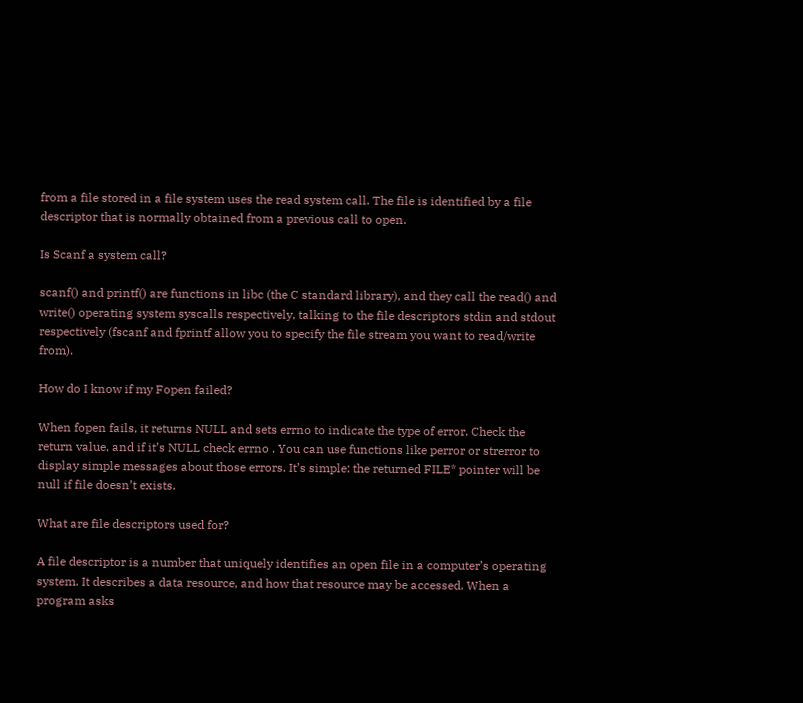from a file stored in a file system uses the read system call. The file is identified by a file descriptor that is normally obtained from a previous call to open.

Is Scanf a system call?

scanf() and printf() are functions in libc (the C standard library), and they call the read() and write() operating system syscalls respectively, talking to the file descriptors stdin and stdout respectively (fscanf and fprintf allow you to specify the file stream you want to read/write from).

How do I know if my Fopen failed?

When fopen fails, it returns NULL and sets errno to indicate the type of error. Check the return value, and if it’s NULL check errno . You can use functions like perror or strerror to display simple messages about those errors. It’s simple: the returned FILE* pointer will be null if file doesn’t exists.

What are file descriptors used for?

A file descriptor is a number that uniquely identifies an open file in a computer’s operating system. It describes a data resource, and how that resource may be accessed. When a program asks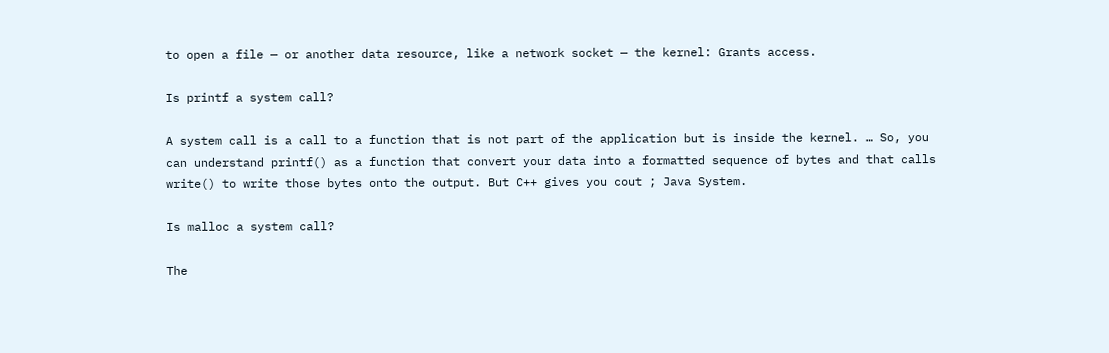to open a file — or another data resource, like a network socket — the kernel: Grants access.

Is printf a system call?

A system call is a call to a function that is not part of the application but is inside the kernel. … So, you can understand printf() as a function that convert your data into a formatted sequence of bytes and that calls write() to write those bytes onto the output. But C++ gives you cout ; Java System.

Is malloc a system call?

The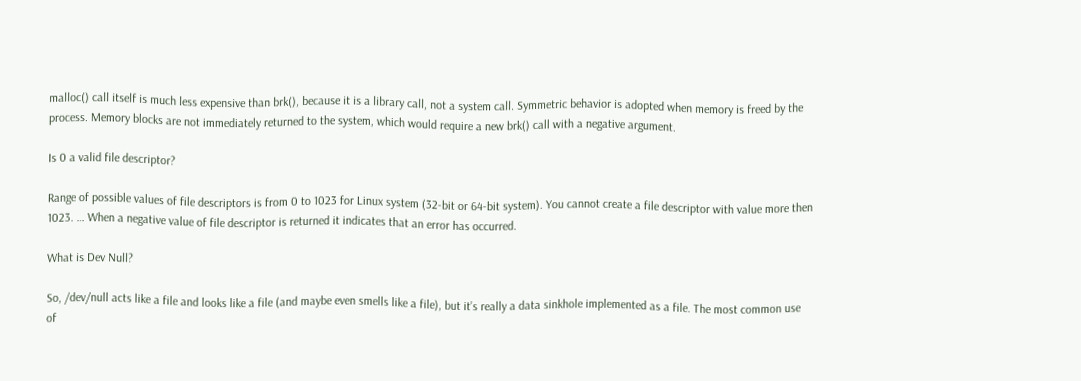malloc() call itself is much less expensive than brk(), because it is a library call, not a system call. Symmetric behavior is adopted when memory is freed by the process. Memory blocks are not immediately returned to the system, which would require a new brk() call with a negative argument.

Is 0 a valid file descriptor?

Range of possible values of file descriptors is from 0 to 1023 for Linux system (32-bit or 64-bit system). You cannot create a file descriptor with value more then 1023. … When a negative value of file descriptor is returned it indicates that an error has occurred.

What is Dev Null?

So, /dev/null acts like a file and looks like a file (and maybe even smells like a file), but it’s really a data sinkhole implemented as a file. The most common use of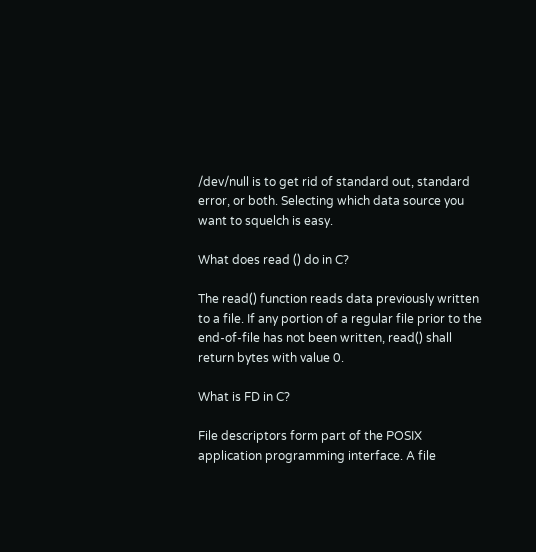/dev/null is to get rid of standard out, standard error, or both. Selecting which data source you want to squelch is easy.

What does read () do in C?

The read() function reads data previously written to a file. If any portion of a regular file prior to the end-of-file has not been written, read() shall return bytes with value 0.

What is FD in C?

File descriptors form part of the POSIX application programming interface. A file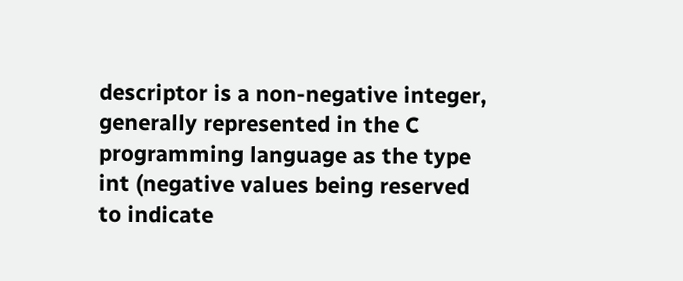descriptor is a non-negative integer, generally represented in the C programming language as the type int (negative values being reserved to indicate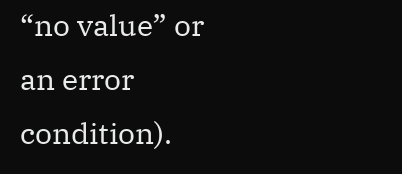“no value” or an error condition).